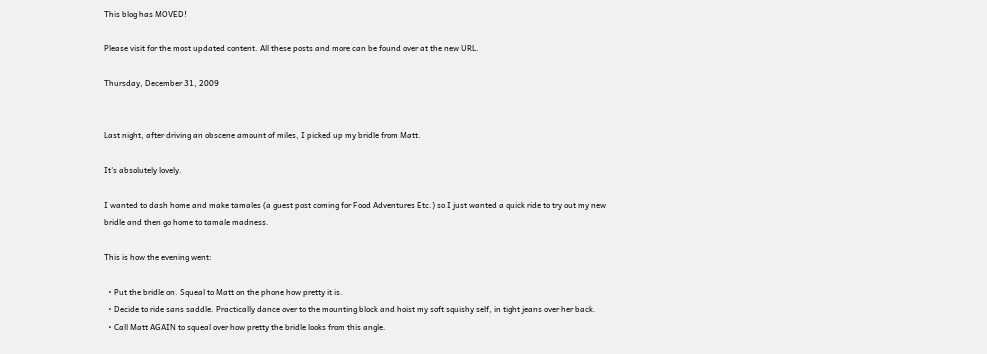This blog has MOVED!

Please visit for the most updated content. All these posts and more can be found over at the new URL.

Thursday, December 31, 2009


Last night, after driving an obscene amount of miles, I picked up my bridle from Matt.

It's absolutely lovely.

I wanted to dash home and make tamales (a guest post coming for Food Adventures Etc.) so I just wanted a quick ride to try out my new bridle and then go home to tamale madness.

This is how the evening went:

  • Put the bridle on. Squeal to Matt on the phone how pretty it is.
  • Decide to ride sans saddle. Practically dance over to the mounting block and hoist my soft squishy self, in tight jeans over her back.
  • Call Matt AGAIN to squeal over how pretty the bridle looks from this angle.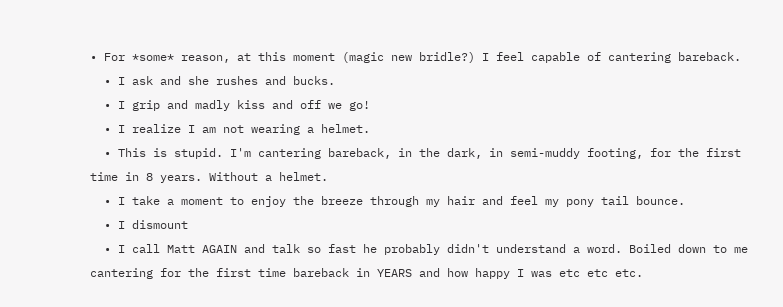• For *some* reason, at this moment (magic new bridle?) I feel capable of cantering bareback.
  • I ask and she rushes and bucks.
  • I grip and madly kiss and off we go!
  • I realize I am not wearing a helmet.
  • This is stupid. I'm cantering bareback, in the dark, in semi-muddy footing, for the first time in 8 years. Without a helmet.
  • I take a moment to enjoy the breeze through my hair and feel my pony tail bounce.
  • I dismount
  • I call Matt AGAIN and talk so fast he probably didn't understand a word. Boiled down to me cantering for the first time bareback in YEARS and how happy I was etc etc etc.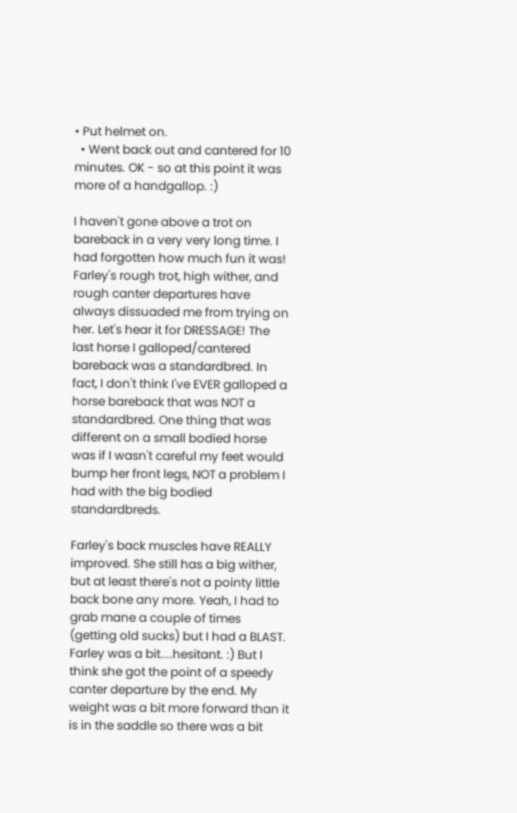• Put helmet on.
  • Went back out and cantered for 10 minutes. OK - so at this point it was more of a handgallop. :)

I haven't gone above a trot on bareback in a very very long time. I had forgotten how much fun it was! Farley's rough trot, high wither, and rough canter departures have always dissuaded me from trying on her. Let's hear it for DRESSAGE! The last horse I galloped/cantered bareback was a standardbred. In fact, I don't think I've EVER galloped a horse bareback that was NOT a standardbred. One thing that was different on a small bodied horse was if I wasn't careful my feet would bump her front legs, NOT a problem I had with the big bodied standardbreds.

Farley's back muscles have REALLY improved. She still has a big wither, but at least there's not a pointy little back bone any more. Yeah, I had to grab mane a couple of times (getting old sucks) but I had a BLAST. Farley was a bit....hesitant. :) But I think she got the point of a speedy canter departure by the end. My weight was a bit more forward than it is in the saddle so there was a bit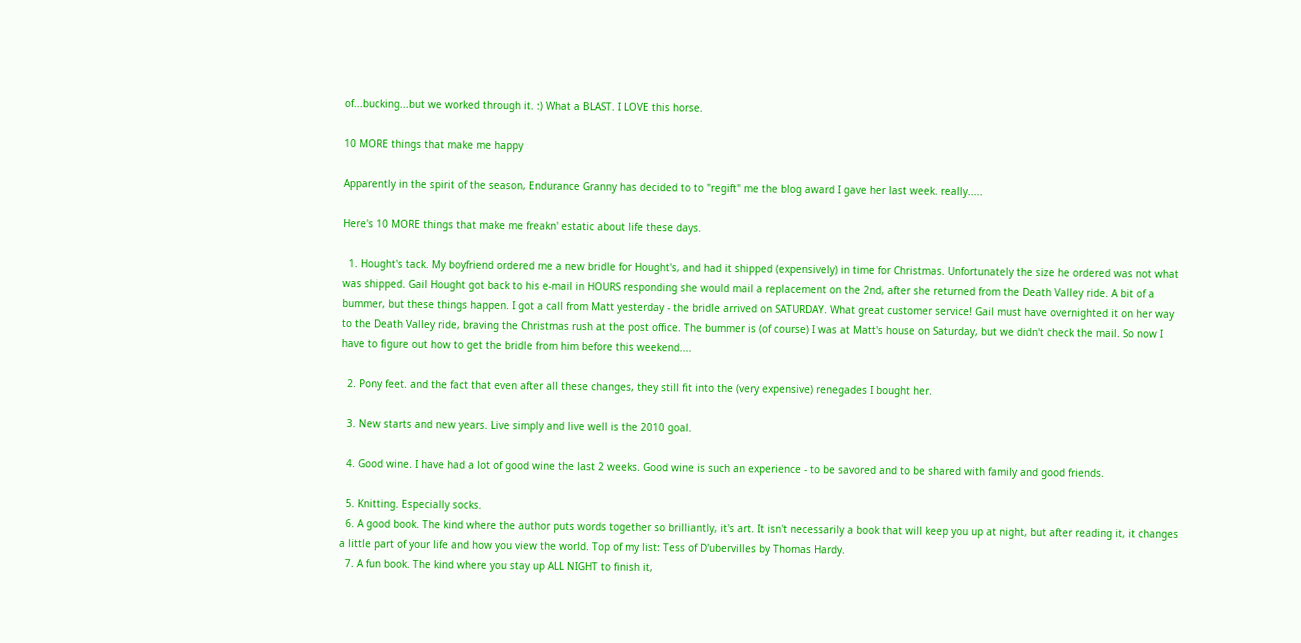of...bucking...but we worked through it. :) What a BLAST. I LOVE this horse.

10 MORE things that make me happy

Apparently in the spirit of the season, Endurance Granny has decided to to "regift" me the blog award I gave her last week. really.....

Here's 10 MORE things that make me freakn' estatic about life these days.

  1. Hought's tack. My boyfriend ordered me a new bridle for Hought's, and had it shipped (expensively) in time for Christmas. Unfortunately the size he ordered was not what was shipped. Gail Hought got back to his e-mail in HOURS responding she would mail a replacement on the 2nd, after she returned from the Death Valley ride. A bit of a bummer, but these things happen. I got a call from Matt yesterday - the bridle arrived on SATURDAY. What great customer service! Gail must have overnighted it on her way to the Death Valley ride, braving the Christmas rush at the post office. The bummer is (of course) I was at Matt's house on Saturday, but we didn't check the mail. So now I have to figure out how to get the bridle from him before this weekend....

  2. Pony feet. and the fact that even after all these changes, they still fit into the (very expensive) renegades I bought her.

  3. New starts and new years. Live simply and live well is the 2010 goal.

  4. Good wine. I have had a lot of good wine the last 2 weeks. Good wine is such an experience - to be savored and to be shared with family and good friends.

  5. Knitting. Especially socks.
  6. A good book. The kind where the author puts words together so brilliantly, it's art. It isn't necessarily a book that will keep you up at night, but after reading it, it changes a little part of your life and how you view the world. Top of my list: Tess of D'ubervilles by Thomas Hardy.
  7. A fun book. The kind where you stay up ALL NIGHT to finish it,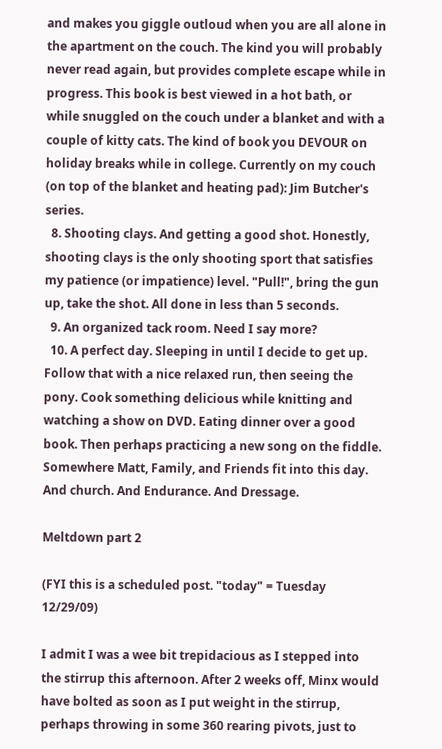and makes you giggle outloud when you are all alone in the apartment on the couch. The kind you will probably never read again, but provides complete escape while in progress. This book is best viewed in a hot bath, or while snuggled on the couch under a blanket and with a couple of kitty cats. The kind of book you DEVOUR on holiday breaks while in college. Currently on my couch (on top of the blanket and heating pad): Jim Butcher's series.
  8. Shooting clays. And getting a good shot. Honestly, shooting clays is the only shooting sport that satisfies my patience (or impatience) level. "Pull!", bring the gun up, take the shot. All done in less than 5 seconds.
  9. An organized tack room. Need I say more?
  10. A perfect day. Sleeping in until I decide to get up. Follow that with a nice relaxed run, then seeing the pony. Cook something delicious while knitting and watching a show on DVD. Eating dinner over a good book. Then perhaps practicing a new song on the fiddle. Somewhere Matt, Family, and Friends fit into this day. And church. And Endurance. And Dressage.

Meltdown part 2

(FYI this is a scheduled post. "today" = Tuesday 12/29/09)

I admit I was a wee bit trepidacious as I stepped into the stirrup this afternoon. After 2 weeks off, Minx would have bolted as soon as I put weight in the stirrup, perhaps throwing in some 360 rearing pivots, just to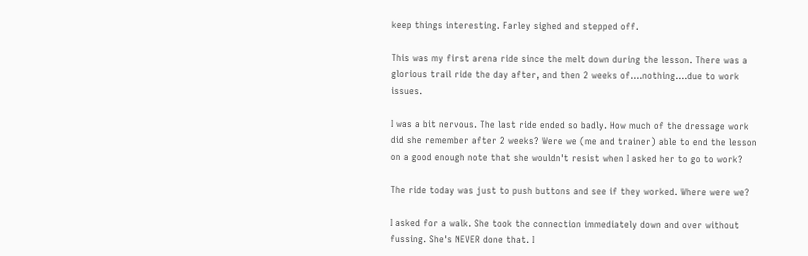keep things interesting. Farley sighed and stepped off.

This was my first arena ride since the melt down during the lesson. There was a glorious trail ride the day after, and then 2 weeks of....nothing....due to work issues.

I was a bit nervous. The last ride ended so badly. How much of the dressage work did she remember after 2 weeks? Were we (me and trainer) able to end the lesson on a good enough note that she wouldn't resist when I asked her to go to work?

The ride today was just to push buttons and see if they worked. Where were we?

I asked for a walk. She took the connection immediately down and over without fussing. She's NEVER done that. I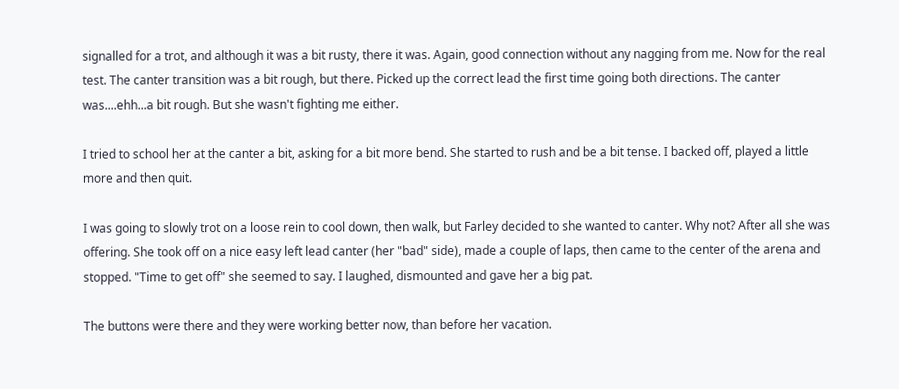signalled for a trot, and although it was a bit rusty, there it was. Again, good connection without any nagging from me. Now for the real test. The canter transition was a bit rough, but there. Picked up the correct lead the first time going both directions. The canter was....ehh...a bit rough. But she wasn't fighting me either.

I tried to school her at the canter a bit, asking for a bit more bend. She started to rush and be a bit tense. I backed off, played a little more and then quit.

I was going to slowly trot on a loose rein to cool down, then walk, but Farley decided to she wanted to canter. Why not? After all she was offering. She took off on a nice easy left lead canter (her "bad" side), made a couple of laps, then came to the center of the arena and stopped. "Time to get off" she seemed to say. I laughed, dismounted and gave her a big pat.

The buttons were there and they were working better now, than before her vacation.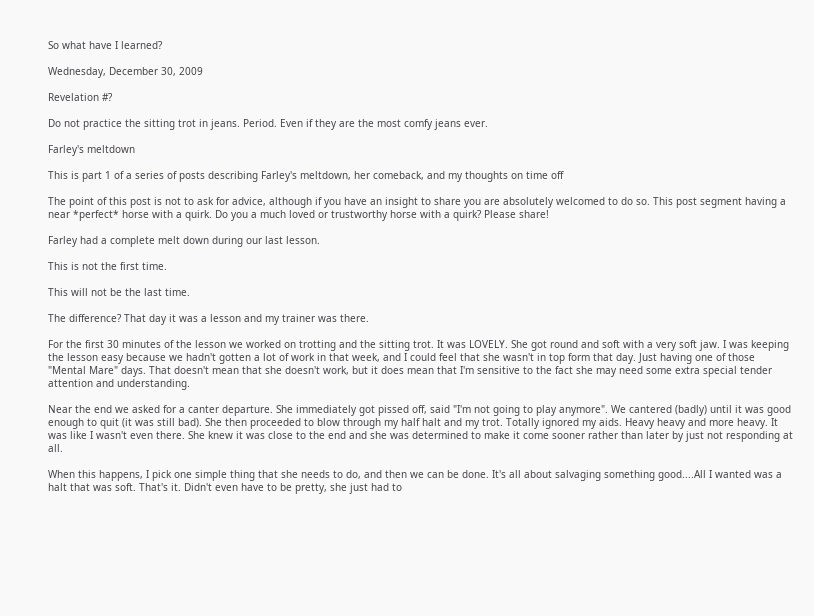So what have I learned?

Wednesday, December 30, 2009

Revelation #?

Do not practice the sitting trot in jeans. Period. Even if they are the most comfy jeans ever.

Farley's meltdown

This is part 1 of a series of posts describing Farley's meltdown, her comeback, and my thoughts on time off

The point of this post is not to ask for advice, although if you have an insight to share you are absolutely welcomed to do so. This post segment having a near *perfect* horse with a quirk. Do you a much loved or trustworthy horse with a quirk? Please share!

Farley had a complete melt down during our last lesson.

This is not the first time.

This will not be the last time.

The difference? That day it was a lesson and my trainer was there.

For the first 30 minutes of the lesson we worked on trotting and the sitting trot. It was LOVELY. She got round and soft with a very soft jaw. I was keeping the lesson easy because we hadn't gotten a lot of work in that week, and I could feel that she wasn't in top form that day. Just having one of those "Mental Mare" days. That doesn't mean that she doesn't work, but it does mean that I'm sensitive to the fact she may need some extra special tender attention and understanding.

Near the end we asked for a canter departure. She immediately got pissed off, said "I'm not going to play anymore". We cantered (badly) until it was good enough to quit (it was still bad). She then proceeded to blow through my half halt and my trot. Totally ignored my aids. Heavy heavy and more heavy. It was like I wasn't even there. She knew it was close to the end and she was determined to make it come sooner rather than later by just not responding at all.

When this happens, I pick one simple thing that she needs to do, and then we can be done. It's all about salvaging something good....All I wanted was a halt that was soft. That's it. Didn't even have to be pretty, she just had to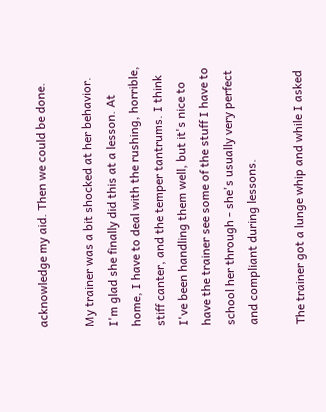acknowledge my aid. Then we could be done.

My trainer was a bit shocked at her behavior. I'm glad she finally did this at a lesson. At home, I have to deal with the rushing, horrible, stiff canter, and the temper tantrums. I think I've been handling them well, but it's nice to have the trainer see some of the stuff I have to school her through - she's usually very perfect and compliant during lessons.

The trainer got a lunge whip and while I asked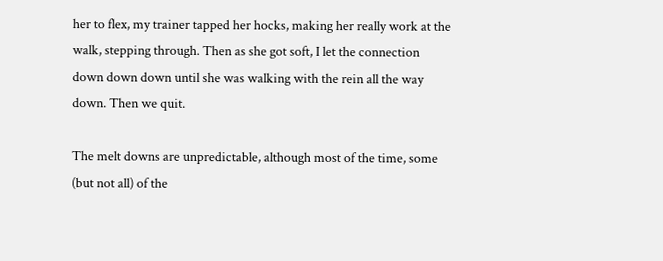her to flex, my trainer tapped her hocks, making her really work at the walk, stepping through. Then as she got soft, I let the connection down down down until she was walking with the rein all the way down. Then we quit.

The melt downs are unpredictable, although most of the time, some (but not all) of the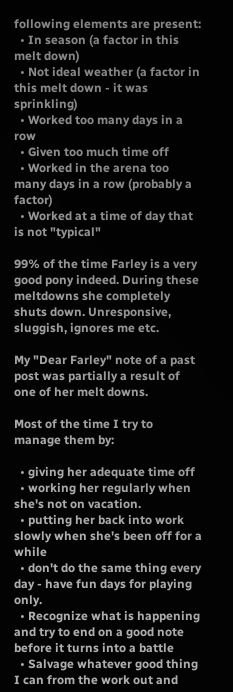following elements are present:
  • In season (a factor in this melt down)
  • Not ideal weather (a factor in this melt down - it was sprinkling)
  • Worked too many days in a row
  • Given too much time off
  • Worked in the arena too many days in a row (probably a factor)
  • Worked at a time of day that is not "typical"

99% of the time Farley is a very good pony indeed. During these meltdowns she completely shuts down. Unresponsive, sluggish, ignores me etc.

My "Dear Farley" note of a past post was partially a result of one of her melt downs.

Most of the time I try to manage them by:

  • giving her adequate time off
  • working her regularly when she's not on vacation.
  • putting her back into work slowly when she's been off for a while
  • don't do the same thing every day - have fun days for playing only.
  • Recognize what is happening and try to end on a good note before it turns into a battle
  • Salvage whatever good thing I can from the work out and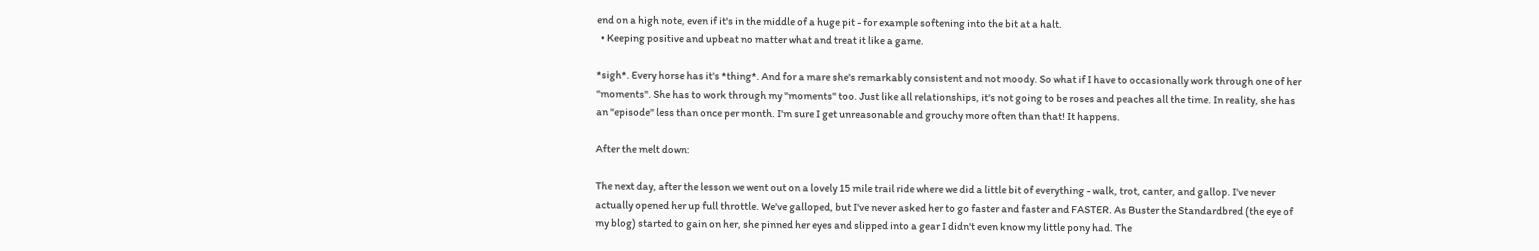end on a high note, even if it's in the middle of a huge pit - for example softening into the bit at a halt.
  • Keeping positive and upbeat no matter what and treat it like a game.

*sigh*. Every horse has it's *thing*. And for a mare she's remarkably consistent and not moody. So what if I have to occasionally work through one of her "moments". She has to work through my "moments" too. Just like all relationships, it's not going to be roses and peaches all the time. In reality, she has an "episode" less than once per month. I'm sure I get unreasonable and grouchy more often than that! It happens.

After the melt down:

The next day, after the lesson we went out on a lovely 15 mile trail ride where we did a little bit of everything - walk, trot, canter, and gallop. I've never actually opened her up full throttle. We've galloped, but I've never asked her to go faster and faster and FASTER. As Buster the Standardbred (the eye of my blog) started to gain on her, she pinned her eyes and slipped into a gear I didn't even know my little pony had. The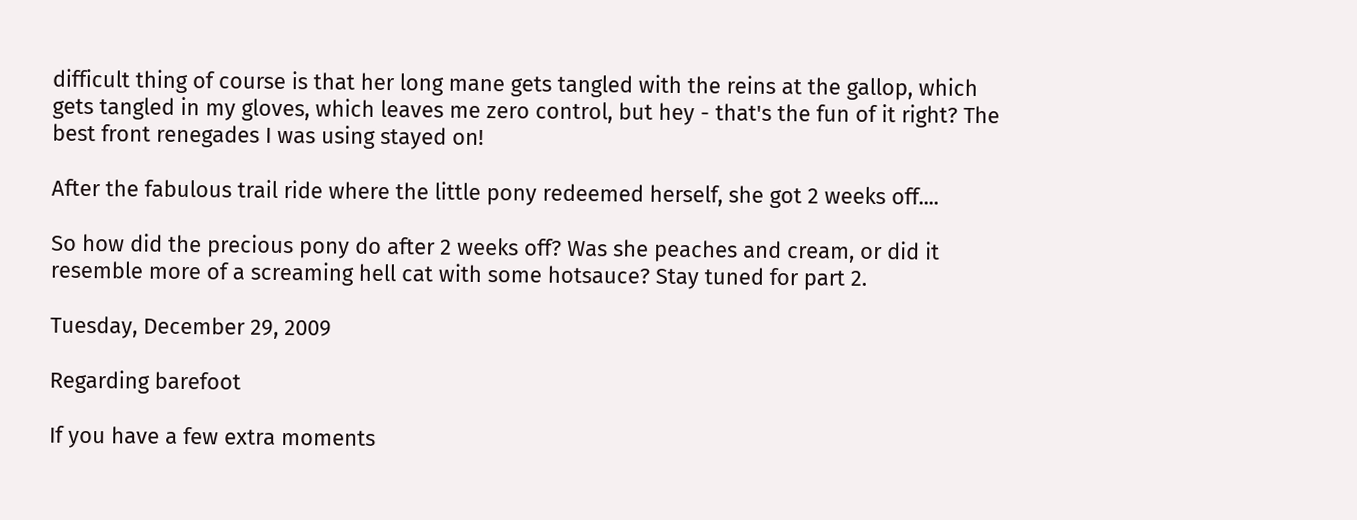difficult thing of course is that her long mane gets tangled with the reins at the gallop, which gets tangled in my gloves, which leaves me zero control, but hey - that's the fun of it right? The best front renegades I was using stayed on!

After the fabulous trail ride where the little pony redeemed herself, she got 2 weeks off....

So how did the precious pony do after 2 weeks off? Was she peaches and cream, or did it resemble more of a screaming hell cat with some hotsauce? Stay tuned for part 2.

Tuesday, December 29, 2009

Regarding barefoot

If you have a few extra moments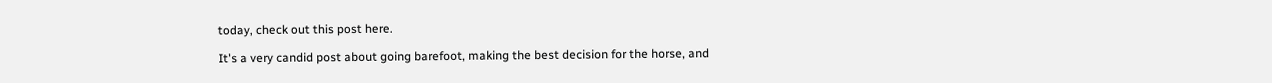today, check out this post here.

It's a very candid post about going barefoot, making the best decision for the horse, and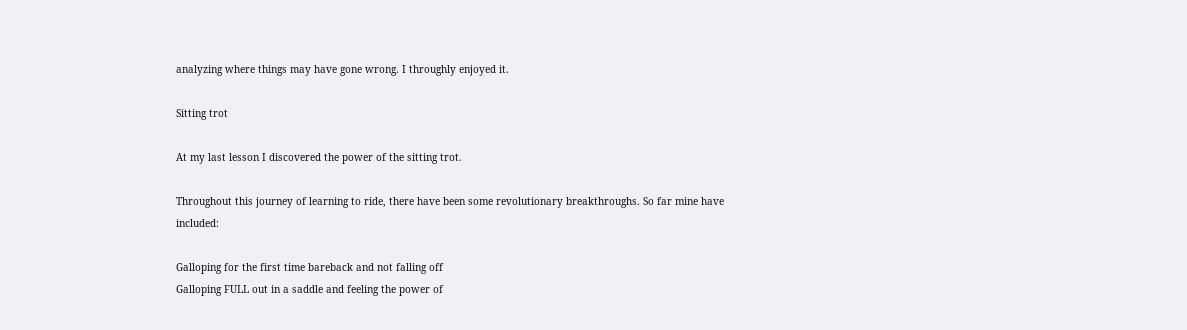analyzing where things may have gone wrong. I throughly enjoyed it.

Sitting trot

At my last lesson I discovered the power of the sitting trot.

Throughout this journey of learning to ride, there have been some revolutionary breakthroughs. So far mine have included:

Galloping for the first time bareback and not falling off
Galloping FULL out in a saddle and feeling the power of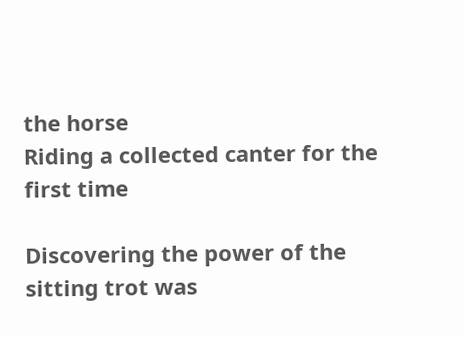the horse
Riding a collected canter for the first time

Discovering the power of the sitting trot was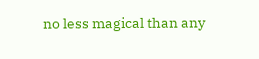no less magical than any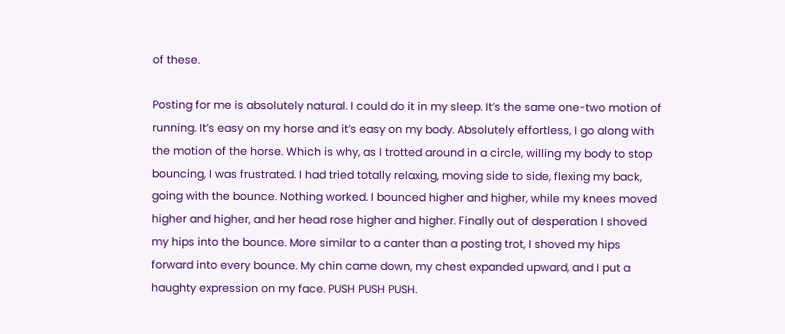of these.

Posting for me is absolutely natural. I could do it in my sleep. It’s the same one-two motion of running. It’s easy on my horse and it’s easy on my body. Absolutely effortless, I go along with the motion of the horse. Which is why, as I trotted around in a circle, willing my body to stop bouncing, I was frustrated. I had tried totally relaxing, moving side to side, flexing my back, going with the bounce. Nothing worked. I bounced higher and higher, while my knees moved higher and higher, and her head rose higher and higher. Finally out of desperation I shoved my hips into the bounce. More similar to a canter than a posting trot, I shoved my hips forward into every bounce. My chin came down, my chest expanded upward, and I put a haughty expression on my face. PUSH PUSH PUSH.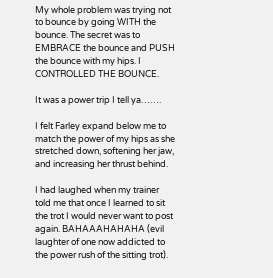My whole problem was trying not to bounce by going WITH the bounce. The secret was to EMBRACE the bounce and PUSH the bounce with my hips. I CONTROLLED THE BOUNCE.

It was a power trip I tell ya…….

I felt Farley expand below me to match the power of my hips as she stretched down, softening her jaw, and increasing her thrust behind.

I had laughed when my trainer told me that once I learned to sit the trot I would never want to post again. BAHAAAHAHAHA (evil laughter of one now addicted to the power rush of the sitting trot).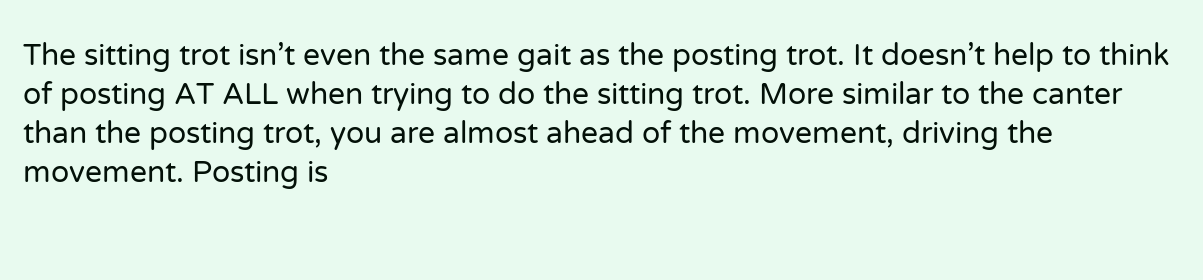The sitting trot isn’t even the same gait as the posting trot. It doesn’t help to think of posting AT ALL when trying to do the sitting trot. More similar to the canter than the posting trot, you are almost ahead of the movement, driving the movement. Posting is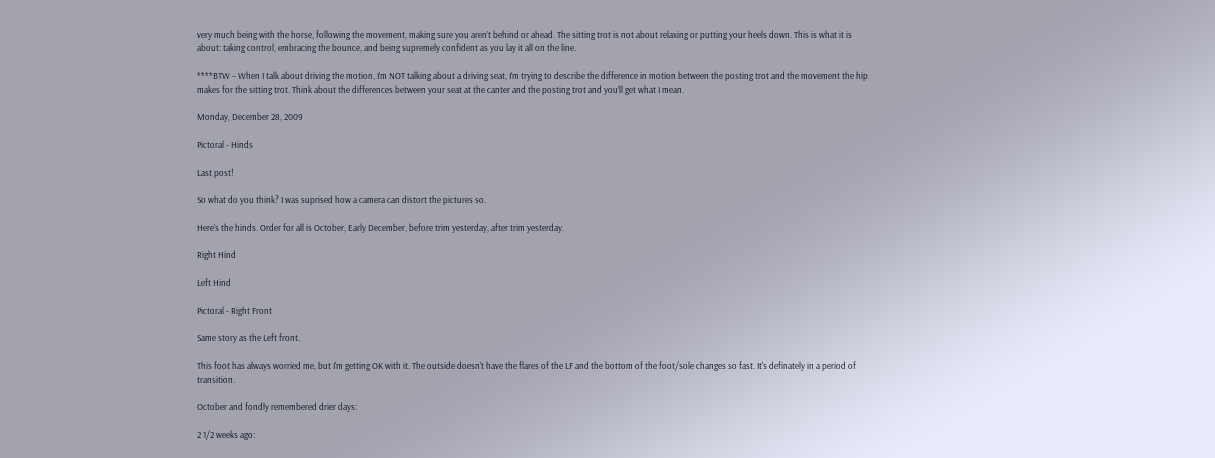very much being with the horse, following the movement, making sure you aren’t behind or ahead. The sitting trot is not about relaxing or putting your heels down. This is what it is about: taking control, embracing the bounce, and being supremely confident as you lay it all on the line.

****BTW – When I talk about driving the motion, I’m NOT talking about a driving seat, I’m trying to describe the difference in motion between the posting trot and the movement the hip makes for the sitting trot. Think about the differences between your seat at the canter and the posting trot and you’ll get what I mean.

Monday, December 28, 2009

Pictoral - Hinds

Last post!

So what do you think? I was suprised how a camera can distort the pictures so.

Here's the hinds. Order for all is October, Early December, before trim yesterday, after trim yesterday.

Right Hind

Left Hind

Pictoral - Right Front

Same story as the Left front.

This foot has always worried me, but I'm getting OK with it. The outside doesn't have the flares of the LF and the bottom of the foot/sole changes so fast. It's definately in a period of transition.

October and fondly remembered drier days:

2 1/2 weeks ago: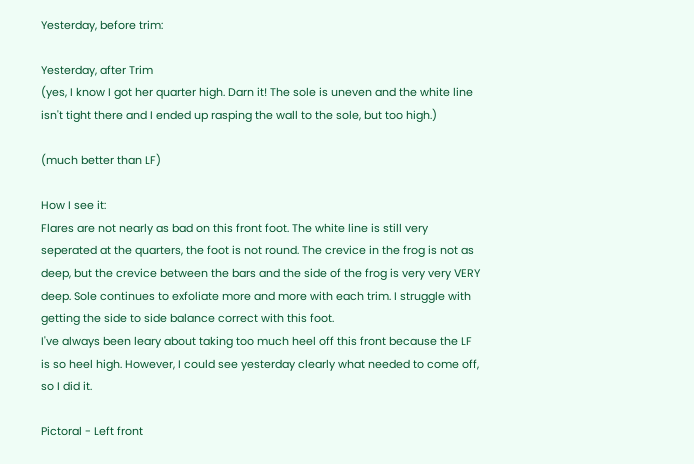Yesterday, before trim:

Yesterday, after Trim
(yes, I know I got her quarter high. Darn it! The sole is uneven and the white line isn't tight there and I ended up rasping the wall to the sole, but too high.)

(much better than LF)

How I see it:
Flares are not nearly as bad on this front foot. The white line is still very seperated at the quarters, the foot is not round. The crevice in the frog is not as deep, but the crevice between the bars and the side of the frog is very very VERY deep. Sole continues to exfoliate more and more with each trim. I struggle with getting the side to side balance correct with this foot.
I've always been leary about taking too much heel off this front because the LF is so heel high. However, I could see yesterday clearly what needed to come off, so I did it.

Pictoral - Left front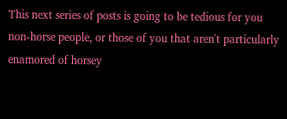This next series of posts is going to be tedious for you non-horse people, or those of you that aren't particularly enamored of horsey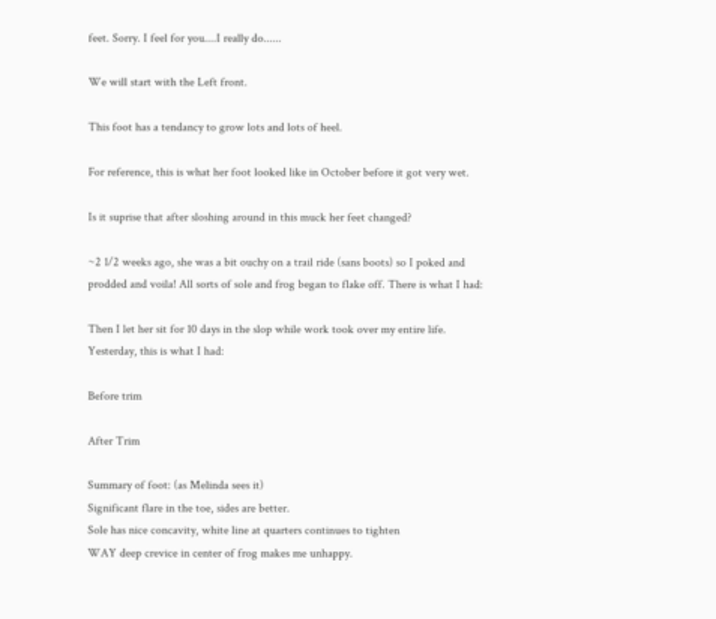feet. Sorry. I feel for you....I really do......

We will start with the Left front.

This foot has a tendancy to grow lots and lots of heel.

For reference, this is what her foot looked like in October before it got very wet.

Is it suprise that after sloshing around in this muck her feet changed?

~2 1/2 weeks ago, she was a bit ouchy on a trail ride (sans boots) so I poked and prodded and voila! All sorts of sole and frog began to flake off. There is what I had:

Then I let her sit for 10 days in the slop while work took over my entire life. Yesterday, this is what I had:

Before trim

After Trim

Summary of foot: (as Melinda sees it)
Significant flare in the toe, sides are better.
Sole has nice concavity, white line at quarters continues to tighten
WAY deep crevice in center of frog makes me unhappy.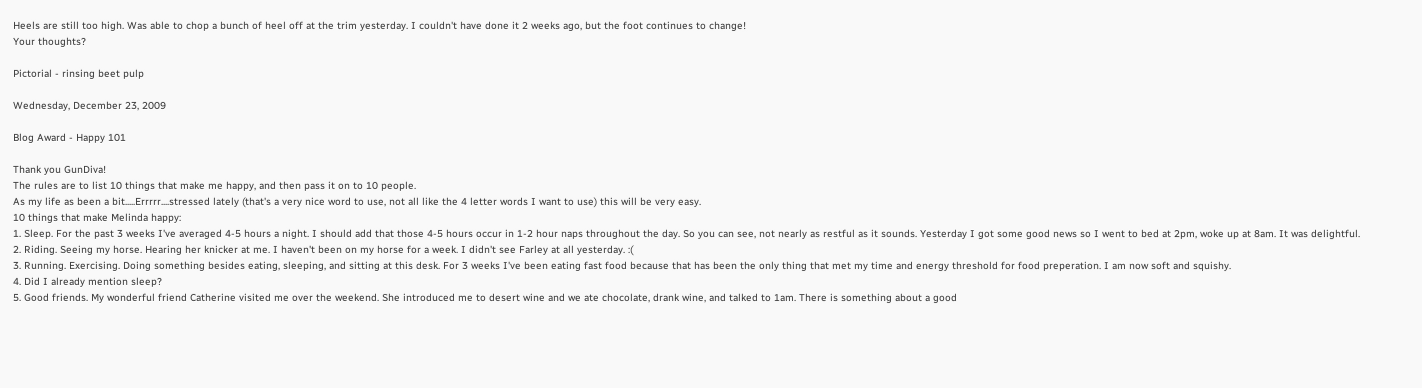Heels are still too high. Was able to chop a bunch of heel off at the trim yesterday. I couldn't have done it 2 weeks ago, but the foot continues to change!
Your thoughts?

Pictorial - rinsing beet pulp

Wednesday, December 23, 2009

Blog Award - Happy 101

Thank you GunDiva!
The rules are to list 10 things that make me happy, and then pass it on to 10 people.
As my life as been a bit.....Errrrr....stressed lately (that's a very nice word to use, not all like the 4 letter words I want to use) this will be very easy.
10 things that make Melinda happy:
1. Sleep. For the past 3 weeks I've averaged 4-5 hours a night. I should add that those 4-5 hours occur in 1-2 hour naps throughout the day. So you can see, not nearly as restful as it sounds. Yesterday I got some good news so I went to bed at 2pm, woke up at 8am. It was delightful.
2. Riding. Seeing my horse. Hearing her knicker at me. I haven't been on my horse for a week. I didn't see Farley at all yesterday. :(
3. Running. Exercising. Doing something besides eating, sleeping, and sitting at this desk. For 3 weeks I've been eating fast food because that has been the only thing that met my time and energy threshold for food preperation. I am now soft and squishy.
4. Did I already mention sleep?
5. Good friends. My wonderful friend Catherine visited me over the weekend. She introduced me to desert wine and we ate chocolate, drank wine, and talked to 1am. There is something about a good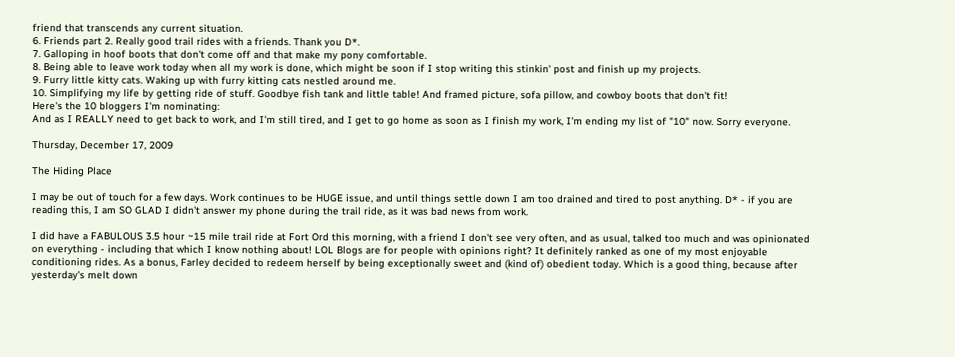friend that transcends any current situation.
6. Friends part 2. Really good trail rides with a friends. Thank you D*.
7. Galloping in hoof boots that don't come off and that make my pony comfortable.
8. Being able to leave work today when all my work is done, which might be soon if I stop writing this stinkin' post and finish up my projects.
9. Furry little kitty cats. Waking up with furry kitting cats nestled around me.
10. Simplifying my life by getting ride of stuff. Goodbye fish tank and little table! And framed picture, sofa pillow, and cowboy boots that don't fit!
Here's the 10 bloggers I'm nominating:
And as I REALLY need to get back to work, and I'm still tired, and I get to go home as soon as I finish my work, I'm ending my list of "10" now. Sorry everyone.

Thursday, December 17, 2009

The Hiding Place

I may be out of touch for a few days. Work continues to be HUGE issue, and until things settle down I am too drained and tired to post anything. D* - if you are reading this, I am SO GLAD I didn't answer my phone during the trail ride, as it was bad news from work.

I did have a FABULOUS 3.5 hour ~15 mile trail ride at Fort Ord this morning, with a friend I don't see very often, and as usual, talked too much and was opinionated on everything - including that which I know nothing about! LOL Blogs are for people with opinions right? It definitely ranked as one of my most enjoyable conditioning rides. As a bonus, Farley decided to redeem herself by being exceptionally sweet and (kind of) obedient today. Which is a good thing, because after yesterday's melt down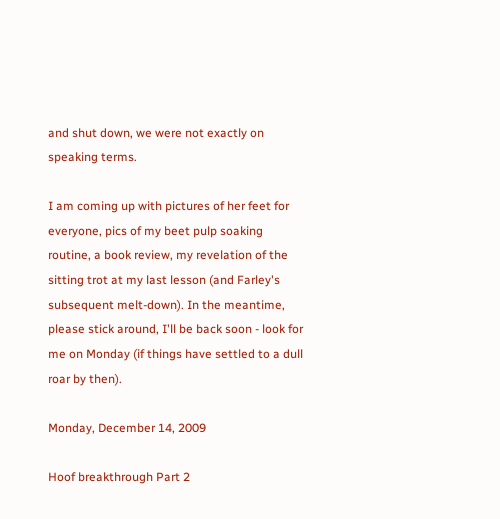and shut down, we were not exactly on speaking terms.

I am coming up with pictures of her feet for everyone, pics of my beet pulp soaking routine, a book review, my revelation of the sitting trot at my last lesson (and Farley's subsequent melt-down). In the meantime, please stick around, I'll be back soon - look for me on Monday (if things have settled to a dull roar by then).

Monday, December 14, 2009

Hoof breakthrough Part 2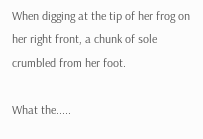When digging at the tip of her frog on her right front, a chunk of sole crumbled from her foot.

What the.....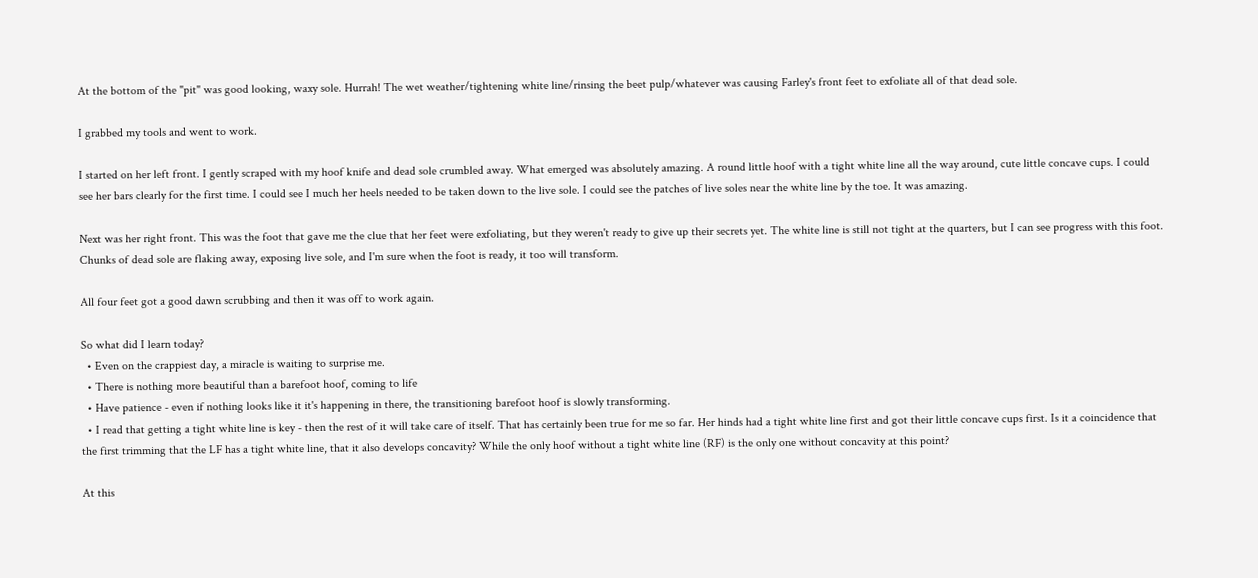At the bottom of the "pit" was good looking, waxy sole. Hurrah! The wet weather/tightening white line/rinsing the beet pulp/whatever was causing Farley's front feet to exfoliate all of that dead sole.

I grabbed my tools and went to work.

I started on her left front. I gently scraped with my hoof knife and dead sole crumbled away. What emerged was absolutely amazing. A round little hoof with a tight white line all the way around, cute little concave cups. I could see her bars clearly for the first time. I could see I much her heels needed to be taken down to the live sole. I could see the patches of live soles near the white line by the toe. It was amazing.

Next was her right front. This was the foot that gave me the clue that her feet were exfoliating, but they weren't ready to give up their secrets yet. The white line is still not tight at the quarters, but I can see progress with this foot. Chunks of dead sole are flaking away, exposing live sole, and I'm sure when the foot is ready, it too will transform.

All four feet got a good dawn scrubbing and then it was off to work again.

So what did I learn today?
  • Even on the crappiest day, a miracle is waiting to surprise me.
  • There is nothing more beautiful than a barefoot hoof, coming to life
  • Have patience - even if nothing looks like it it's happening in there, the transitioning barefoot hoof is slowly transforming.
  • I read that getting a tight white line is key - then the rest of it will take care of itself. That has certainly been true for me so far. Her hinds had a tight white line first and got their little concave cups first. Is it a coincidence that the first trimming that the LF has a tight white line, that it also develops concavity? While the only hoof without a tight white line (RF) is the only one without concavity at this point?

At this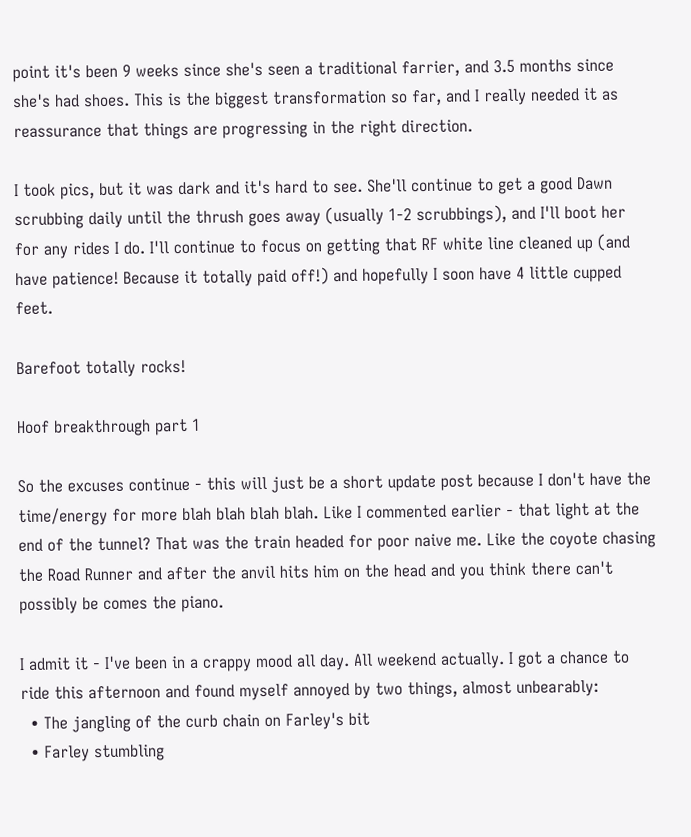point it's been 9 weeks since she's seen a traditional farrier, and 3.5 months since she's had shoes. This is the biggest transformation so far, and I really needed it as reassurance that things are progressing in the right direction.

I took pics, but it was dark and it's hard to see. She'll continue to get a good Dawn scrubbing daily until the thrush goes away (usually 1-2 scrubbings), and I'll boot her for any rides I do. I'll continue to focus on getting that RF white line cleaned up (and have patience! Because it totally paid off!) and hopefully I soon have 4 little cupped feet.

Barefoot totally rocks!

Hoof breakthrough part 1

So the excuses continue - this will just be a short update post because I don't have the time/energy for more blah blah blah blah. Like I commented earlier - that light at the end of the tunnel? That was the train headed for poor naive me. Like the coyote chasing the Road Runner and after the anvil hits him on the head and you think there can't possibly be comes the piano.

I admit it - I've been in a crappy mood all day. All weekend actually. I got a chance to ride this afternoon and found myself annoyed by two things, almost unbearably:
  • The jangling of the curb chain on Farley's bit
  • Farley stumbling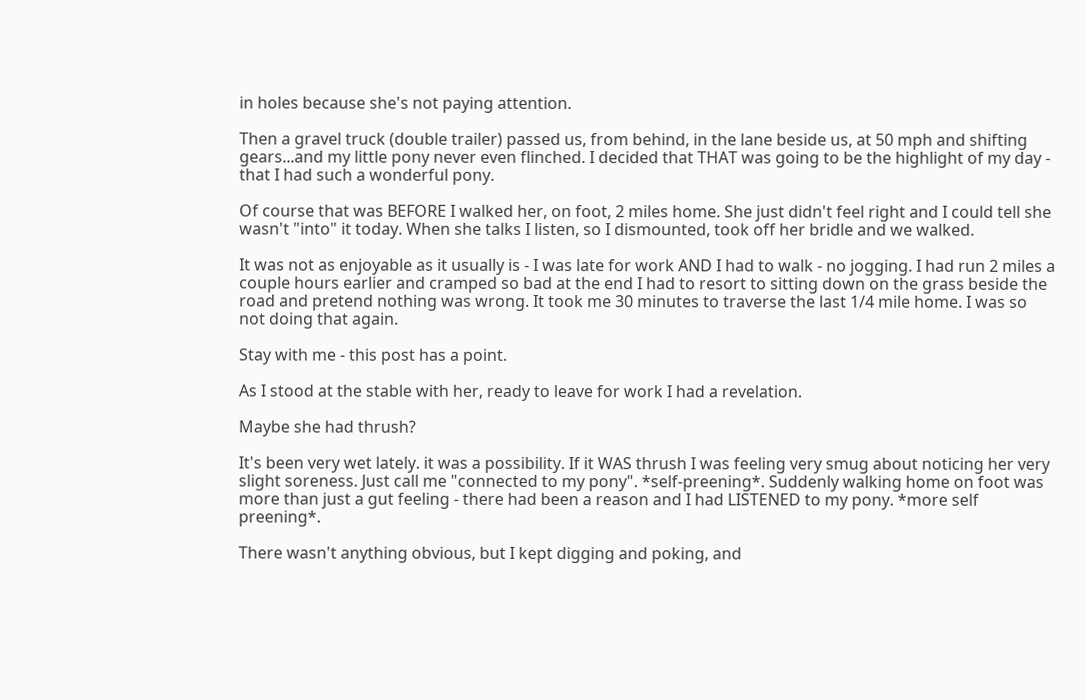in holes because she's not paying attention.

Then a gravel truck (double trailer) passed us, from behind, in the lane beside us, at 50 mph and shifting gears...and my little pony never even flinched. I decided that THAT was going to be the highlight of my day - that I had such a wonderful pony.

Of course that was BEFORE I walked her, on foot, 2 miles home. She just didn't feel right and I could tell she wasn't "into" it today. When she talks I listen, so I dismounted, took off her bridle and we walked.

It was not as enjoyable as it usually is - I was late for work AND I had to walk - no jogging. I had run 2 miles a couple hours earlier and cramped so bad at the end I had to resort to sitting down on the grass beside the road and pretend nothing was wrong. It took me 30 minutes to traverse the last 1/4 mile home. I was so not doing that again.

Stay with me - this post has a point.

As I stood at the stable with her, ready to leave for work I had a revelation.

Maybe she had thrush?

It's been very wet lately. it was a possibility. If it WAS thrush I was feeling very smug about noticing her very slight soreness. Just call me "connected to my pony". *self-preening*. Suddenly walking home on foot was more than just a gut feeling - there had been a reason and I had LISTENED to my pony. *more self preening*.

There wasn't anything obvious, but I kept digging and poking, and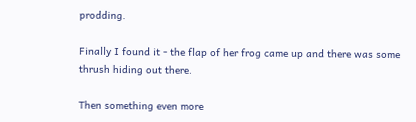prodding.

Finally I found it - the flap of her frog came up and there was some thrush hiding out there.

Then something even more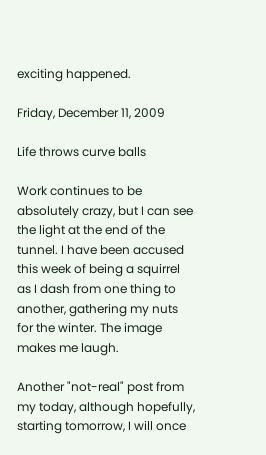exciting happened.

Friday, December 11, 2009

Life throws curve balls

Work continues to be absolutely crazy, but I can see the light at the end of the tunnel. I have been accused this week of being a squirrel as I dash from one thing to another, gathering my nuts for the winter. The image makes me laugh.

Another "not-real" post from my today, although hopefully, starting tomorrow, I will once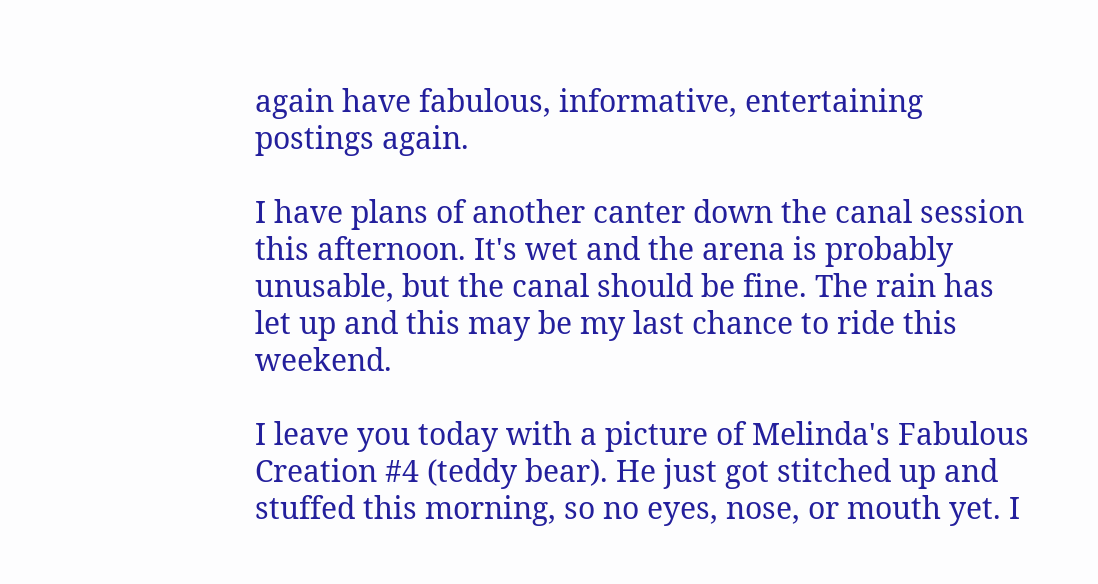again have fabulous, informative, entertaining postings again.

I have plans of another canter down the canal session this afternoon. It's wet and the arena is probably unusable, but the canal should be fine. The rain has let up and this may be my last chance to ride this weekend.

I leave you today with a picture of Melinda's Fabulous Creation #4 (teddy bear). He just got stitched up and stuffed this morning, so no eyes, nose, or mouth yet. I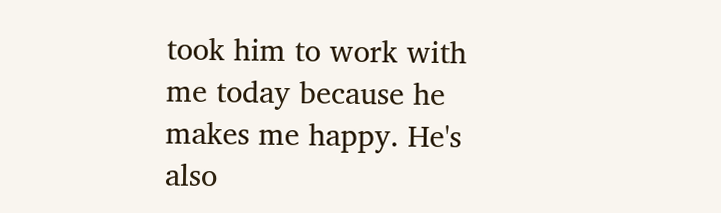took him to work with me today because he makes me happy. He's also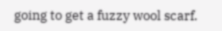going to get a fuzzy wool scarf.